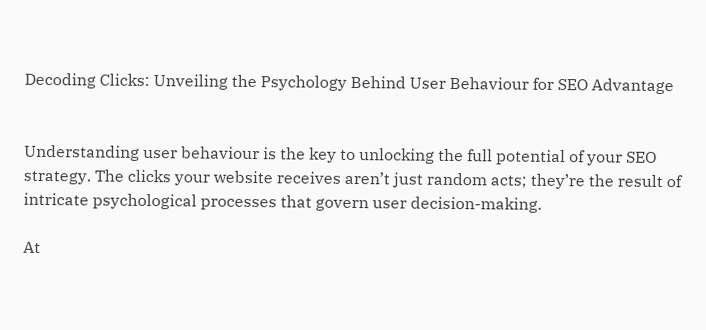Decoding Clicks: Unveiling the Psychology Behind User Behaviour for SEO Advantage


Understanding user behaviour is the key to unlocking the full potential of your SEO strategy. The clicks your website receives aren’t just random acts; they’re the result of intricate psychological processes that govern user decision-making.

At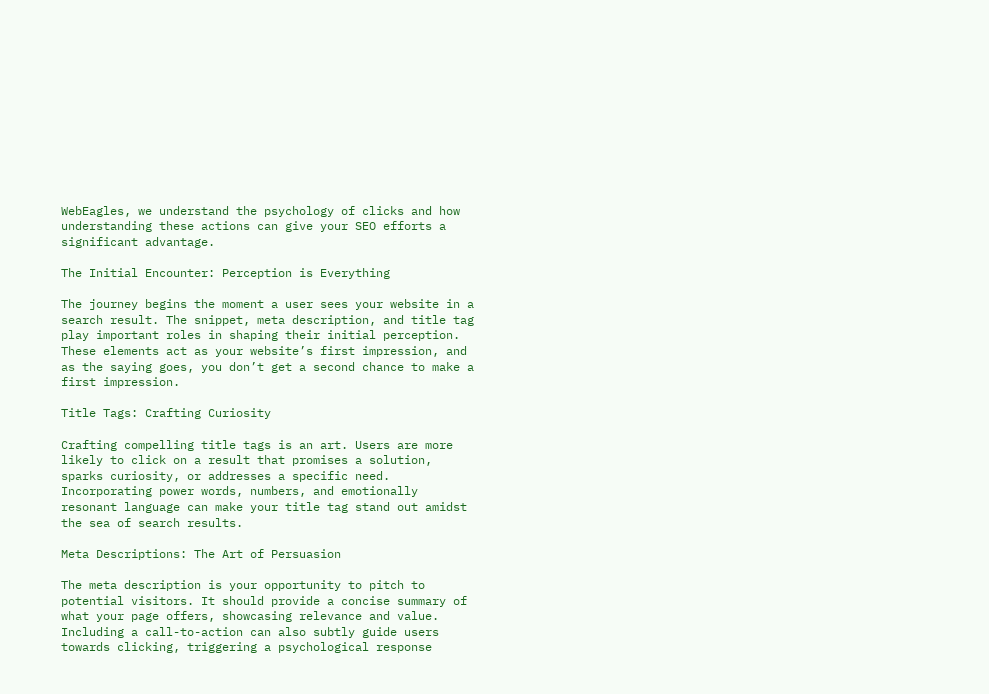WebEagles, we understand the psychology of clicks and how understanding these actions can give your SEO efforts a significant advantage.

The Initial Encounter: Perception is Everything

The journey begins the moment a user sees your website in a search result. The snippet, meta description, and title tag play important roles in shaping their initial perception. These elements act as your website’s first impression, and as the saying goes, you don’t get a second chance to make a first impression.

Title Tags: Crafting Curiosity

Crafting compelling title tags is an art. Users are more likely to click on a result that promises a solution, sparks curiosity, or addresses a specific need. Incorporating power words, numbers, and emotionally resonant language can make your title tag stand out amidst the sea of search results.

Meta Descriptions: The Art of Persuasion

The meta description is your opportunity to pitch to potential visitors. It should provide a concise summary of what your page offers, showcasing relevance and value. Including a call-to-action can also subtly guide users towards clicking, triggering a psychological response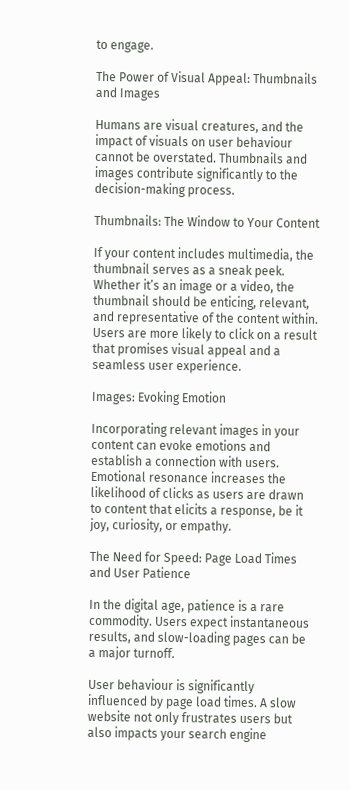to engage.

The Power of Visual Appeal: Thumbnails and Images

Humans are visual creatures, and the impact of visuals on user behaviour cannot be overstated. Thumbnails and images contribute significantly to the decision-making process.

Thumbnails: The Window to Your Content

If your content includes multimedia, the thumbnail serves as a sneak peek. Whether it’s an image or a video, the thumbnail should be enticing, relevant, and representative of the content within. Users are more likely to click on a result that promises visual appeal and a seamless user experience.

Images: Evoking Emotion

Incorporating relevant images in your content can evoke emotions and establish a connection with users. Emotional resonance increases the likelihood of clicks as users are drawn to content that elicits a response, be it joy, curiosity, or empathy.

The Need for Speed: Page Load Times and User Patience

In the digital age, patience is a rare commodity. Users expect instantaneous results, and slow-loading pages can be a major turnoff.

User behaviour is significantly influenced by page load times. A slow website not only frustrates users but also impacts your search engine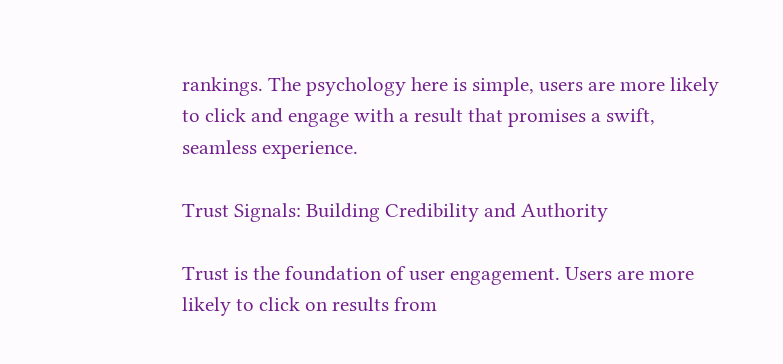rankings. The psychology here is simple, users are more likely to click and engage with a result that promises a swift, seamless experience.

Trust Signals: Building Credibility and Authority

Trust is the foundation of user engagement. Users are more likely to click on results from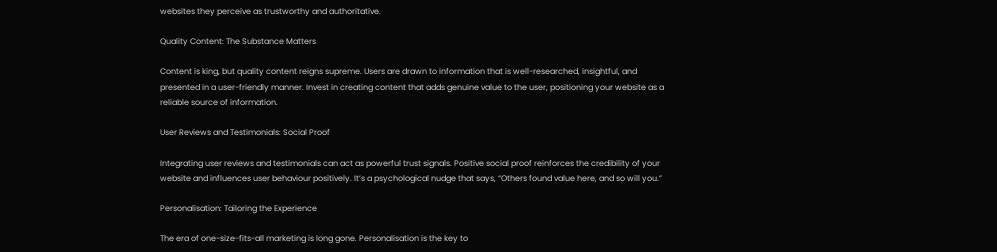websites they perceive as trustworthy and authoritative.

Quality Content: The Substance Matters

Content is king, but quality content reigns supreme. Users are drawn to information that is well-researched, insightful, and presented in a user-friendly manner. Invest in creating content that adds genuine value to the user, positioning your website as a reliable source of information.

User Reviews and Testimonials: Social Proof

Integrating user reviews and testimonials can act as powerful trust signals. Positive social proof reinforces the credibility of your website and influences user behaviour positively. It’s a psychological nudge that says, “Others found value here, and so will you.”

Personalisation: Tailoring the Experience

The era of one-size-fits-all marketing is long gone. Personalisation is the key to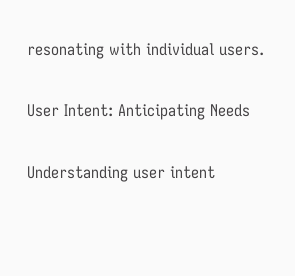resonating with individual users.

User Intent: Anticipating Needs

Understanding user intent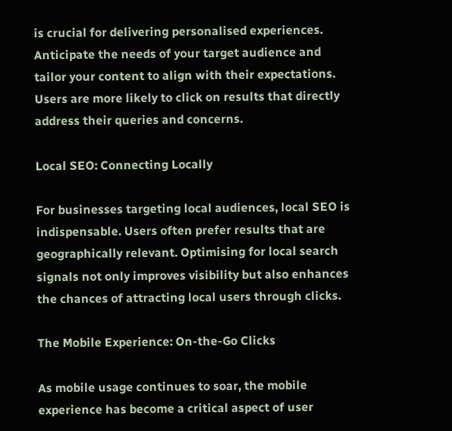is crucial for delivering personalised experiences. Anticipate the needs of your target audience and tailor your content to align with their expectations. Users are more likely to click on results that directly address their queries and concerns.

Local SEO: Connecting Locally

For businesses targeting local audiences, local SEO is indispensable. Users often prefer results that are geographically relevant. Optimising for local search signals not only improves visibility but also enhances the chances of attracting local users through clicks.

The Mobile Experience: On-the-Go Clicks

As mobile usage continues to soar, the mobile experience has become a critical aspect of user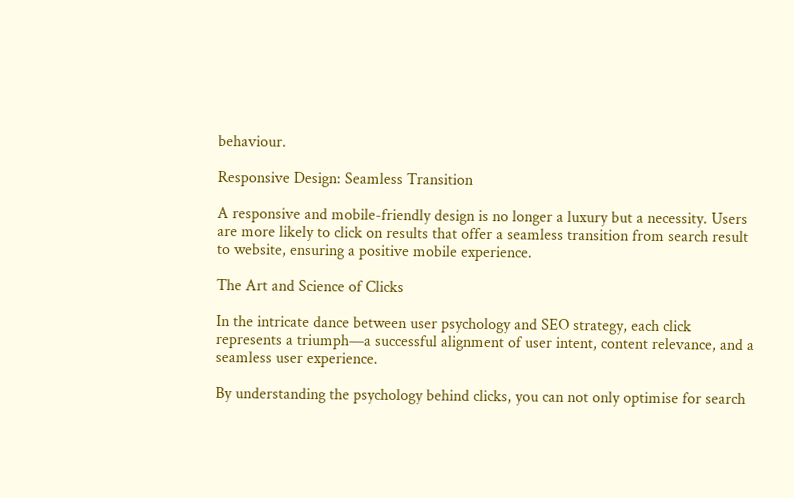behaviour.

Responsive Design: Seamless Transition

A responsive and mobile-friendly design is no longer a luxury but a necessity. Users are more likely to click on results that offer a seamless transition from search result to website, ensuring a positive mobile experience.

The Art and Science of Clicks

In the intricate dance between user psychology and SEO strategy, each click represents a triumph—a successful alignment of user intent, content relevance, and a seamless user experience.

By understanding the psychology behind clicks, you can not only optimise for search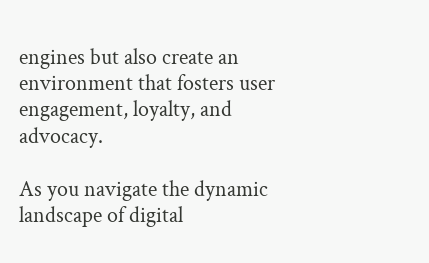engines but also create an environment that fosters user engagement, loyalty, and advocacy.

As you navigate the dynamic landscape of digital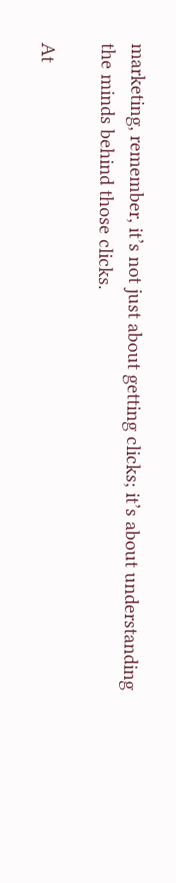marketing, remember, it’s not just about getting clicks; it’s about understanding the minds behind those clicks.

At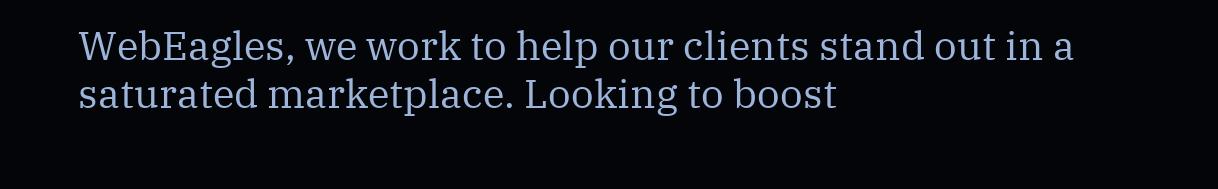WebEagles, we work to help our clients stand out in a saturated marketplace. Looking to boost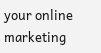your online marketing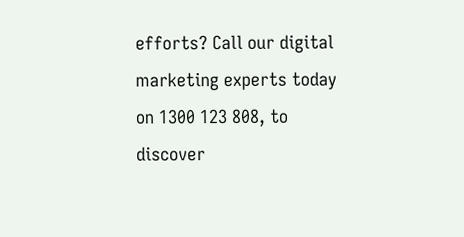efforts? Call our digital marketing experts today on 1300 123 808, to discover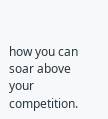how you can soar above your competition.